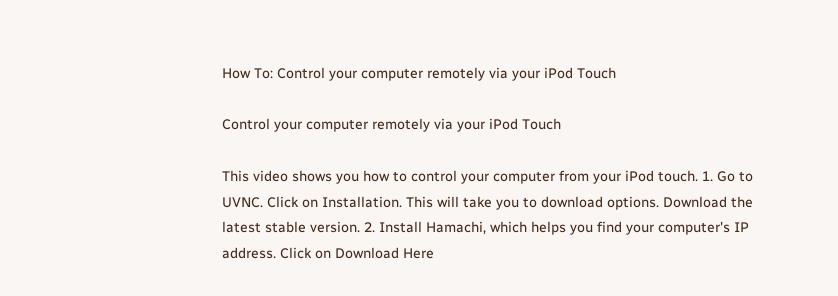How To: Control your computer remotely via your iPod Touch

Control your computer remotely via your iPod Touch

This video shows you how to control your computer from your iPod touch. 1. Go to UVNC. Click on Installation. This will take you to download options. Download the latest stable version. 2. Install Hamachi, which helps you find your computer's IP address. Click on Download Here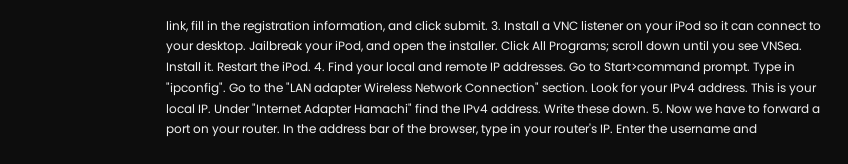link, fill in the registration information, and click submit. 3. Install a VNC listener on your iPod so it can connect to your desktop. Jailbreak your iPod, and open the installer. Click All Programs; scroll down until you see VNSea. Install it. Restart the iPod. 4. Find your local and remote IP addresses. Go to Start>command prompt. Type in "ipconfig". Go to the "LAN adapter Wireless Network Connection" section. Look for your IPv4 address. This is your local IP. Under "Internet Adapter Hamachi" find the IPv4 address. Write these down. 5. Now we have to forward a port on your router. In the address bar of the browser, type in your router's IP. Enter the username and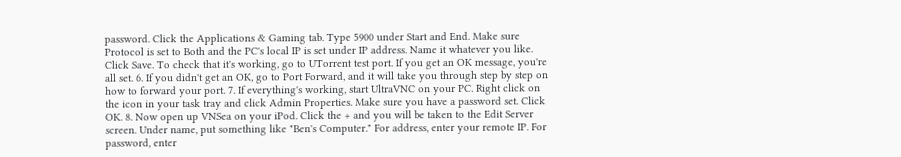password. Click the Applications & Gaming tab. Type 5900 under Start and End. Make sure Protocol is set to Both and the PC's local IP is set under IP address. Name it whatever you like. Click Save. To check that it's working, go to UTorrent test port. If you get an OK message, you're all set. 6. If you didn't get an OK, go to Port Forward, and it will take you through step by step on how to forward your port. 7. If everything's working, start UltraVNC on your PC. Right click on the icon in your task tray and click Admin Properties. Make sure you have a password set. Click OK. 8. Now open up VNSea on your iPod. Click the + and you will be taken to the Edit Server screen. Under name, put something like "Ben's Computer." For address, enter your remote IP. For password, enter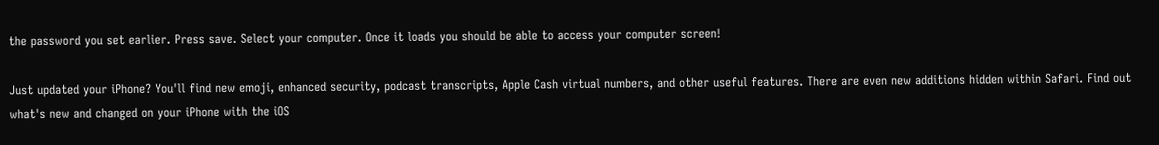the password you set earlier. Press save. Select your computer. Once it loads you should be able to access your computer screen!

Just updated your iPhone? You'll find new emoji, enhanced security, podcast transcripts, Apple Cash virtual numbers, and other useful features. There are even new additions hidden within Safari. Find out what's new and changed on your iPhone with the iOS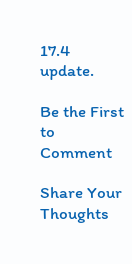17.4 update.

Be the First to Comment

Share Your Thoughts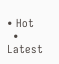• Hot
  • Latest